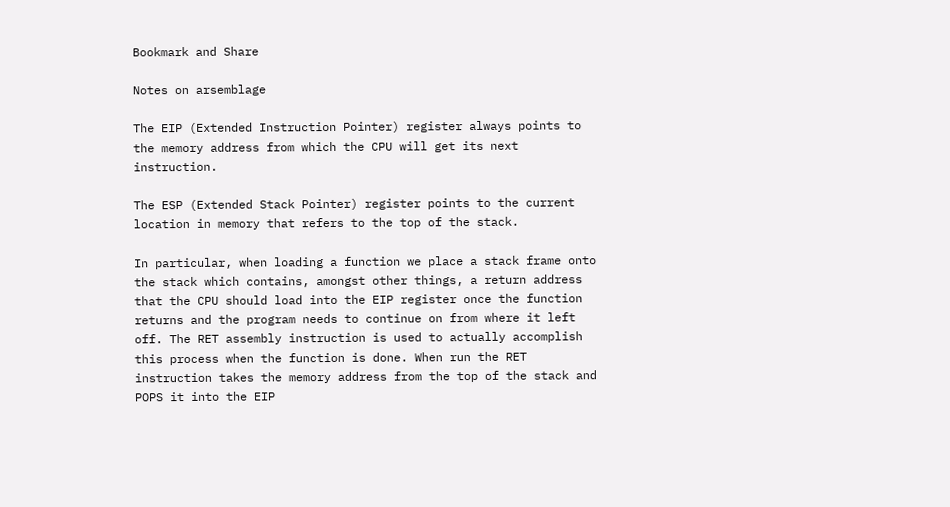Bookmark and Share

Notes on arsemblage

The EIP (Extended Instruction Pointer) register always points to the memory address from which the CPU will get its next instruction.

The ESP (Extended Stack Pointer) register points to the current location in memory that refers to the top of the stack.

In particular, when loading a function we place a stack frame onto the stack which contains, amongst other things, a return address that the CPU should load into the EIP register once the function returns and the program needs to continue on from where it left off. The RET assembly instruction is used to actually accomplish this process when the function is done. When run the RET instruction takes the memory address from the top of the stack and POPS it into the EIP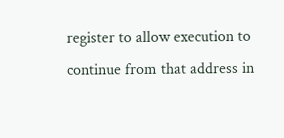register to allow execution to continue from that address in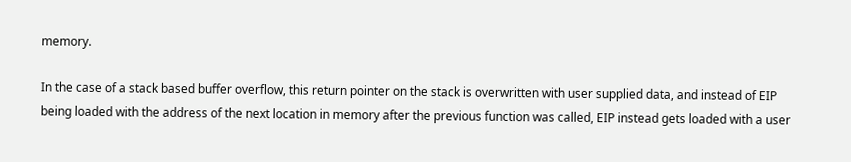memory.

In the case of a stack based buffer overflow, this return pointer on the stack is overwritten with user supplied data, and instead of EIP being loaded with the address of the next location in memory after the previous function was called, EIP instead gets loaded with a user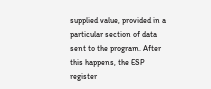supplied value, provided in a particular section of data sent to the program. After this happens, the ESP register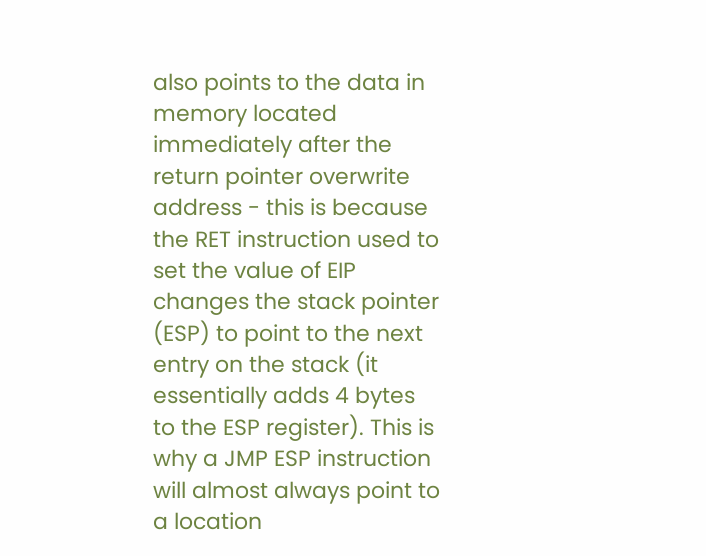also points to the data in memory located immediately after the return pointer overwrite address - this is because the RET instruction used to set the value of EIP changes the stack pointer (ESP) to point to the next entry on the stack (it essentially adds 4 bytes to the ESP register). This is why a JMP ESP instruction will almost always point to a location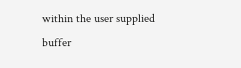within the user supplied buffer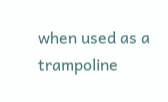when used as a trampoline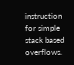instruction for simple stack based overflows.